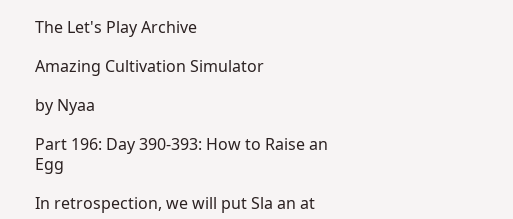The Let's Play Archive

Amazing Cultivation Simulator

by Nyaa

Part 196: Day 390-393: How to Raise an Egg

In retrospection, we will put Sla an at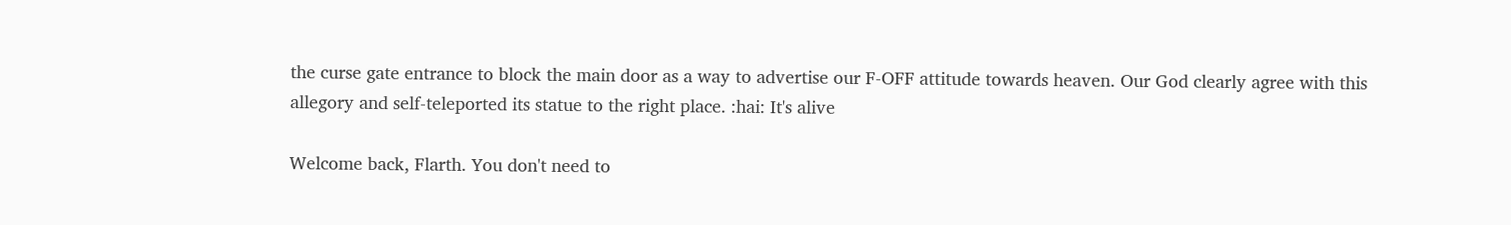the curse gate entrance to block the main door as a way to advertise our F-OFF attitude towards heaven. Our God clearly agree with this allegory and self-teleported its statue to the right place. :hai: It's alive

Welcome back, Flarth. You don't need to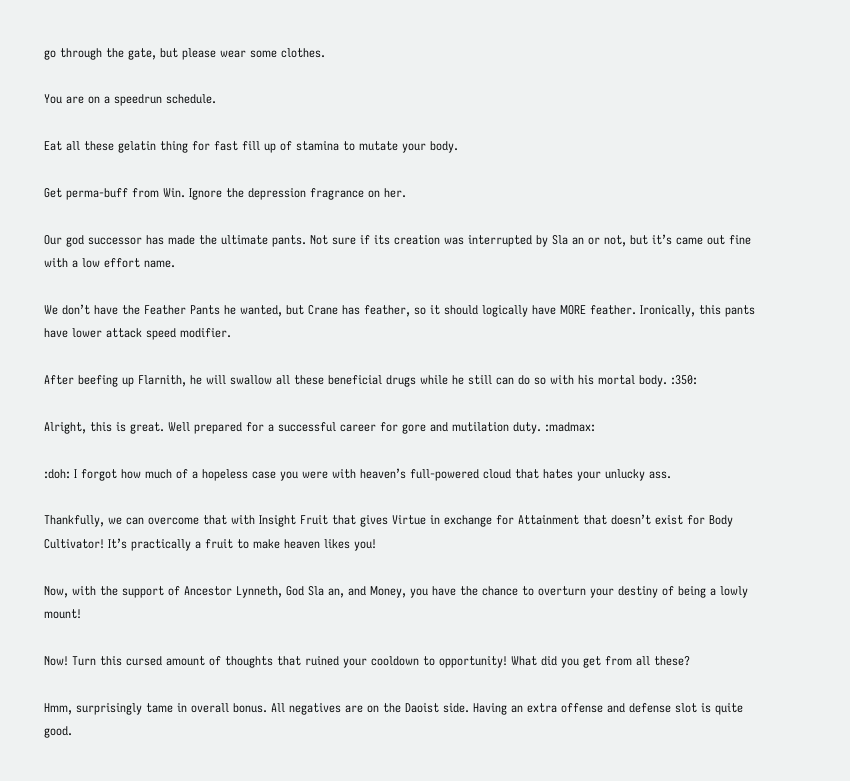go through the gate, but please wear some clothes.

You are on a speedrun schedule.

Eat all these gelatin thing for fast fill up of stamina to mutate your body.

Get perma-buff from Win. Ignore the depression fragrance on her.

Our god successor has made the ultimate pants. Not sure if its creation was interrupted by Sla an or not, but it’s came out fine with a low effort name.

We don’t have the Feather Pants he wanted, but Crane has feather, so it should logically have MORE feather. Ironically, this pants have lower attack speed modifier.

After beefing up Flarnith, he will swallow all these beneficial drugs while he still can do so with his mortal body. :350:

Alright, this is great. Well prepared for a successful career for gore and mutilation duty. :madmax:

:doh: I forgot how much of a hopeless case you were with heaven’s full-powered cloud that hates your unlucky ass.

Thankfully, we can overcome that with Insight Fruit that gives Virtue in exchange for Attainment that doesn’t exist for Body Cultivator! It’s practically a fruit to make heaven likes you!

Now, with the support of Ancestor Lynneth, God Sla an, and Money, you have the chance to overturn your destiny of being a lowly mount!

Now! Turn this cursed amount of thoughts that ruined your cooldown to opportunity! What did you get from all these?

Hmm, surprisingly tame in overall bonus. All negatives are on the Daoist side. Having an extra offense and defense slot is quite good.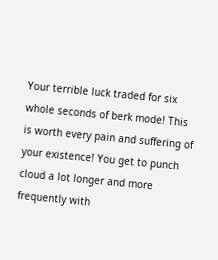Your terrible luck traded for six whole seconds of berk mode! This is worth every pain and suffering of your existence! You get to punch cloud a lot longer and more frequently with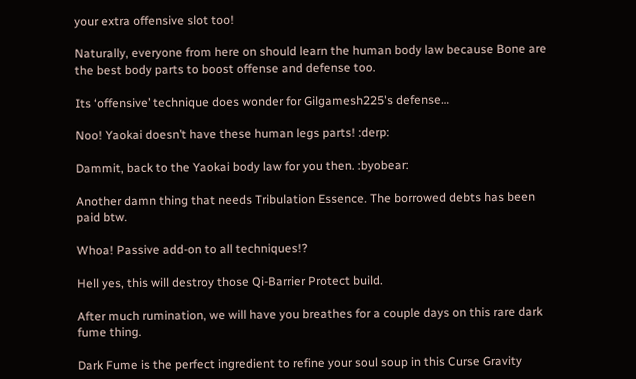your extra offensive slot too!

Naturally, everyone from here on should learn the human body law because Bone are the best body parts to boost offense and defense too.

Its ‘offensive’ technique does wonder for Gilgamesh225's defense…

Noo! Yaokai doesn’t have these human legs parts! :derp:

Dammit, back to the Yaokai body law for you then. :byobear:

Another damn thing that needs Tribulation Essence. The borrowed debts has been paid btw.

Whoa! Passive add-on to all techniques!?

Hell yes, this will destroy those Qi-Barrier Protect build.

After much rumination, we will have you breathes for a couple days on this rare dark fume thing.

Dark Fume is the perfect ingredient to refine your soul soup in this Curse Gravity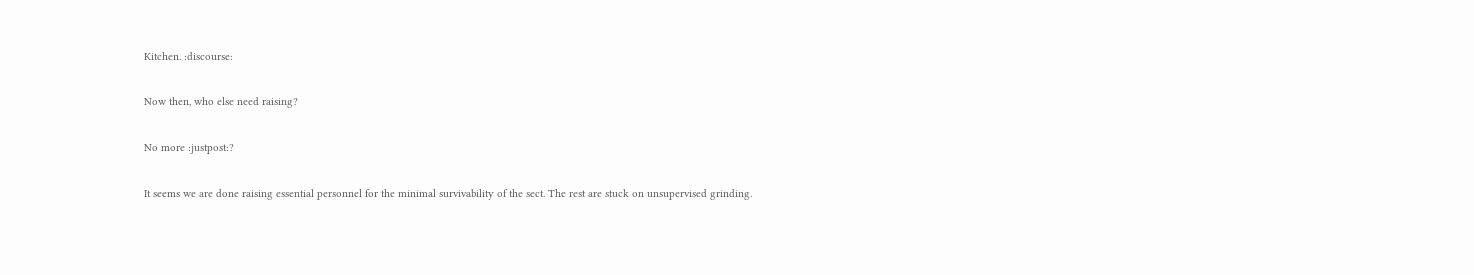Kitchen. :discourse:

Now then, who else need raising?

No more :justpost:?

It seems we are done raising essential personnel for the minimal survivability of the sect. The rest are stuck on unsupervised grinding.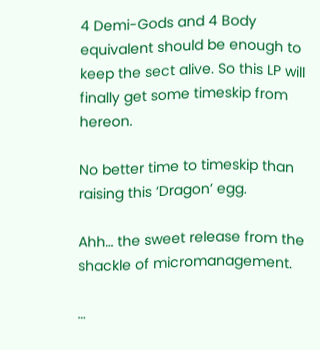4 Demi-Gods and 4 Body equivalent should be enough to keep the sect alive. So this LP will finally get some timeskip from hereon.

No better time to timeskip than raising this ‘Dragon’ egg.

Ahh… the sweet release from the shackle of micromanagement.

…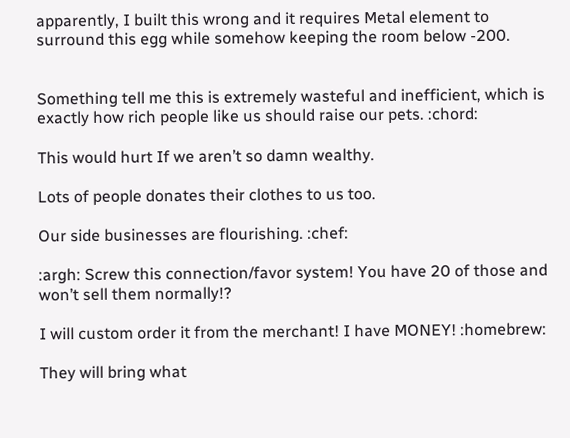apparently, I built this wrong and it requires Metal element to surround this egg while somehow keeping the room below -200.


Something tell me this is extremely wasteful and inefficient, which is exactly how rich people like us should raise our pets. :chord:

This would hurt If we aren’t so damn wealthy.

Lots of people donates their clothes to us too.

Our side businesses are flourishing. :chef:

:argh: Screw this connection/favor system! You have 20 of those and won’t sell them normally!?

I will custom order it from the merchant! I have MONEY! :homebrew:

They will bring what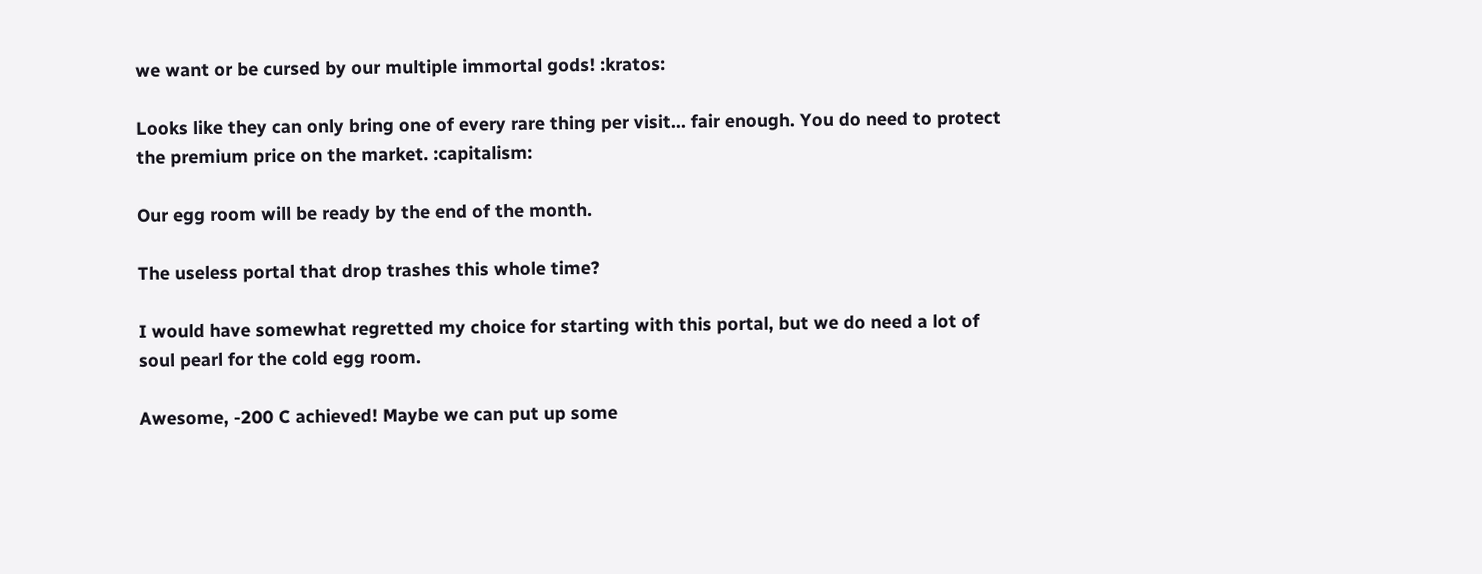we want or be cursed by our multiple immortal gods! :kratos:

Looks like they can only bring one of every rare thing per visit… fair enough. You do need to protect the premium price on the market. :capitalism:

Our egg room will be ready by the end of the month.

The useless portal that drop trashes this whole time?

I would have somewhat regretted my choice for starting with this portal, but we do need a lot of soul pearl for the cold egg room.

Awesome, -200 C achieved! Maybe we can put up some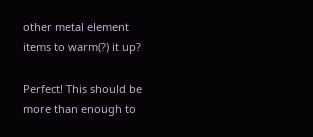other metal element items to warm(?) it up?

Perfect! This should be more than enough to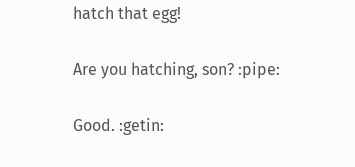hatch that egg!

Are you hatching, son? :pipe:

Good. :getin: